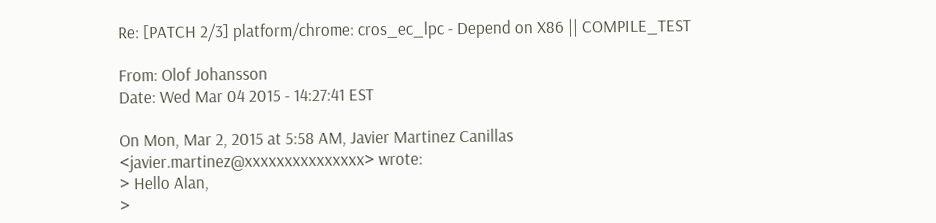Re: [PATCH 2/3] platform/chrome: cros_ec_lpc - Depend on X86 || COMPILE_TEST

From: Olof Johansson
Date: Wed Mar 04 2015 - 14:27:41 EST

On Mon, Mar 2, 2015 at 5:58 AM, Javier Martinez Canillas
<javier.martinez@xxxxxxxxxxxxxxx> wrote:
> Hello Alan,
>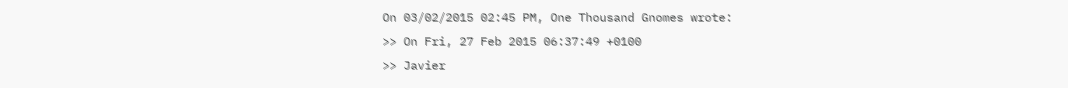On 03/02/2015 02:45 PM, One Thousand Gnomes wrote:
>> On Fri, 27 Feb 2015 06:37:49 +0100
>> Javier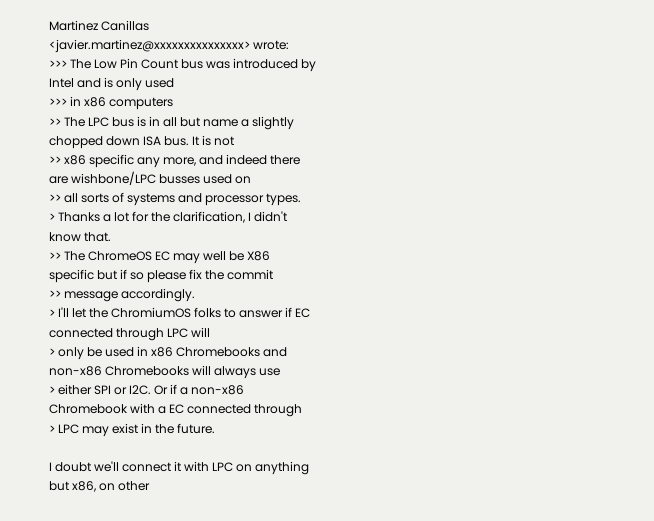Martinez Canillas <javier.martinez@xxxxxxxxxxxxxxx> wrote:
>>> The Low Pin Count bus was introduced by Intel and is only used
>>> in x86 computers
>> The LPC bus is in all but name a slightly chopped down ISA bus. It is not
>> x86 specific any more, and indeed there are wishbone/LPC busses used on
>> all sorts of systems and processor types.
> Thanks a lot for the clarification, I didn't know that.
>> The ChromeOS EC may well be X86 specific but if so please fix the commit
>> message accordingly.
> I'll let the ChromiumOS folks to answer if EC connected through LPC will
> only be used in x86 Chromebooks and non-x86 Chromebooks will always use
> either SPI or I2C. Or if a non-x86 Chromebook with a EC connected through
> LPC may exist in the future.

I doubt we'll connect it with LPC on anything but x86, on other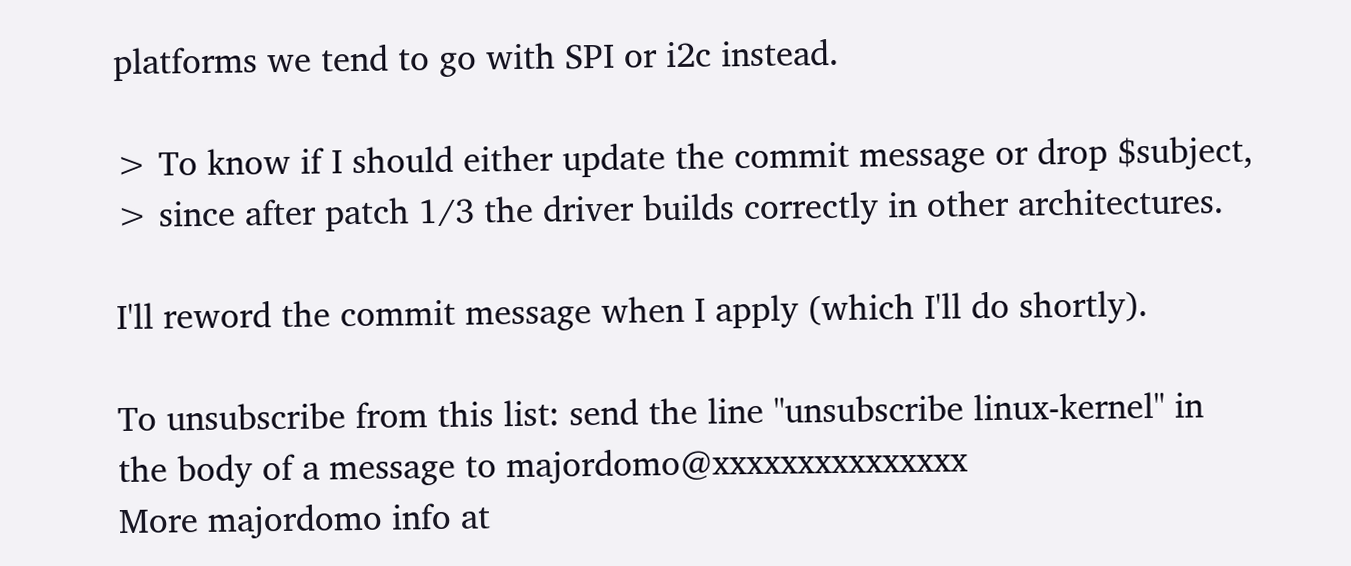platforms we tend to go with SPI or i2c instead.

> To know if I should either update the commit message or drop $subject,
> since after patch 1/3 the driver builds correctly in other architectures.

I'll reword the commit message when I apply (which I'll do shortly).

To unsubscribe from this list: send the line "unsubscribe linux-kernel" in
the body of a message to majordomo@xxxxxxxxxxxxxxx
More majordomo info at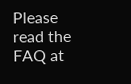Please read the FAQ at